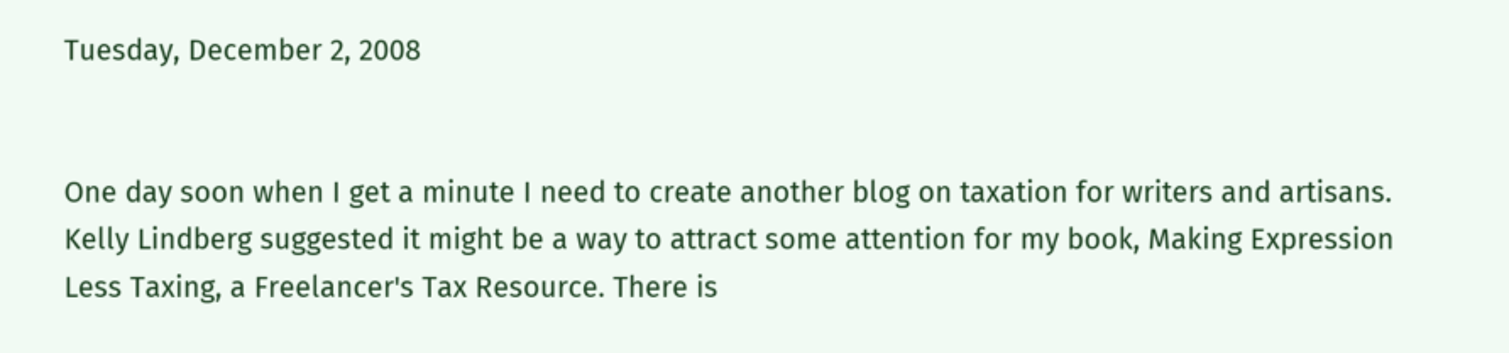Tuesday, December 2, 2008


One day soon when I get a minute I need to create another blog on taxation for writers and artisans. Kelly Lindberg suggested it might be a way to attract some attention for my book, Making Expression Less Taxing, a Freelancer's Tax Resource. There is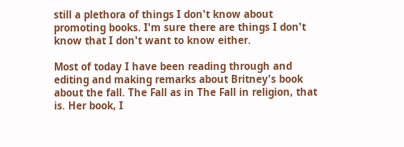still a plethora of things I don't know about promoting books. I'm sure there are things I don't know that I don't want to know either.

Most of today I have been reading through and editing and making remarks about Britney's book about the fall. The Fall as in The Fall in religion, that is. Her book, I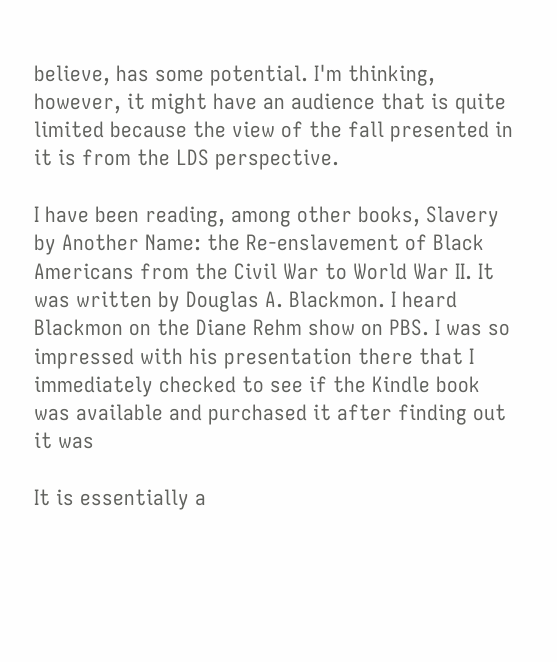believe, has some potential. I'm thinking, however, it might have an audience that is quite limited because the view of the fall presented in it is from the LDS perspective.

I have been reading, among other books, Slavery by Another Name: the Re-enslavement of Black Americans from the Civil War to World War II. It was written by Douglas A. Blackmon. I heard Blackmon on the Diane Rehm show on PBS. I was so impressed with his presentation there that I immediately checked to see if the Kindle book was available and purchased it after finding out it was

It is essentially a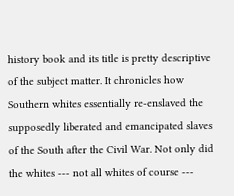history book and its title is pretty descriptive of the subject matter. It chronicles how Southern whites essentially re-enslaved the supposedly liberated and emancipated slaves of the South after the Civil War. Not only did the whites --- not all whites of course ---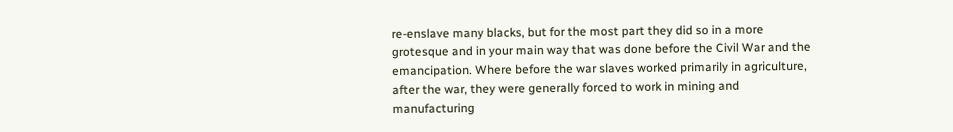re-enslave many blacks, but for the most part they did so in a more grotesque and in your main way that was done before the Civil War and the emancipation. Where before the war slaves worked primarily in agriculture, after the war, they were generally forced to work in mining and manufacturing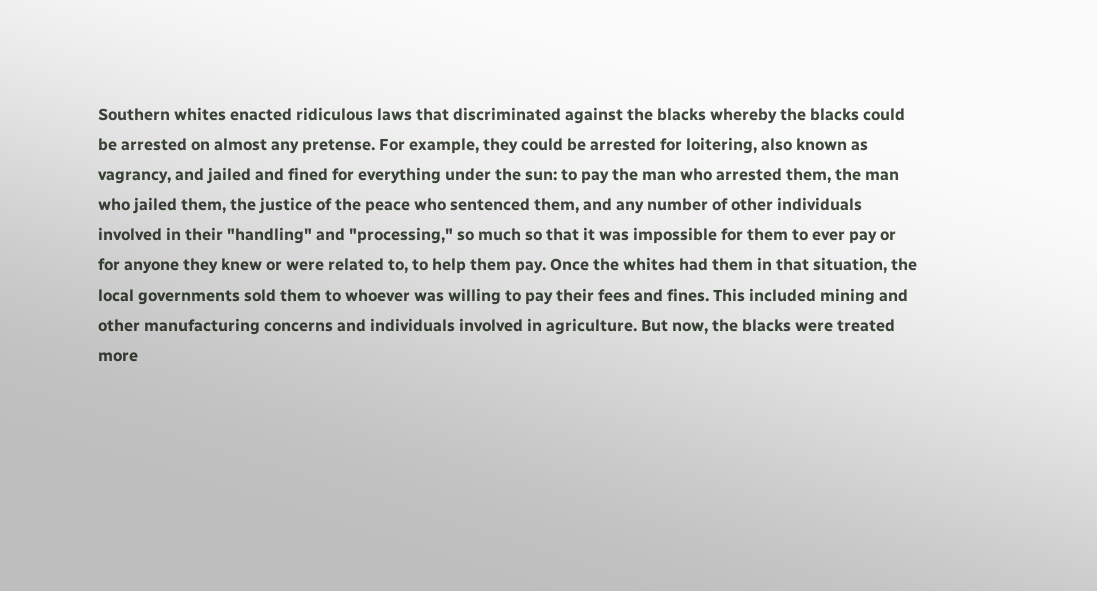Southern whites enacted ridiculous laws that discriminated against the blacks whereby the blacks could be arrested on almost any pretense. For example, they could be arrested for loitering, also known as vagrancy, and jailed and fined for everything under the sun: to pay the man who arrested them, the man who jailed them, the justice of the peace who sentenced them, and any number of other individuals involved in their "handling" and "processing," so much so that it was impossible for them to ever pay or for anyone they knew or were related to, to help them pay. Once the whites had them in that situation, the local governments sold them to whoever was willing to pay their fees and fines. This included mining and other manufacturing concerns and individuals involved in agriculture. But now, the blacks were treated more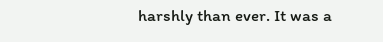harshly than ever. It was a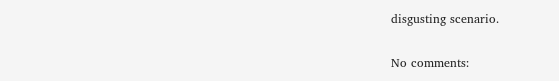disgusting scenario.

No comments: